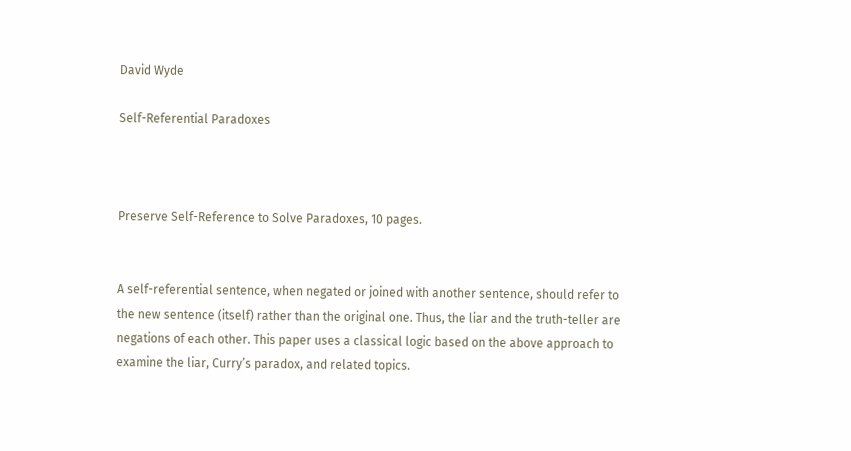David Wyde

Self-Referential Paradoxes



Preserve Self-Reference to Solve Paradoxes, 10 pages.


A self-referential sentence, when negated or joined with another sentence, should refer to the new sentence (itself) rather than the original one. Thus, the liar and the truth-teller are negations of each other. This paper uses a classical logic based on the above approach to examine the liar, Curry’s paradox, and related topics.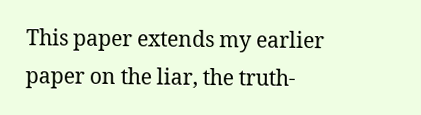This paper extends my earlier paper on the liar, the truth-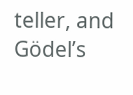teller, and Gödel’s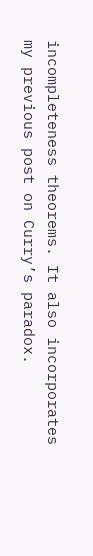incompleteness theorems. It also incorporates my previous post on Curry’s paradox.